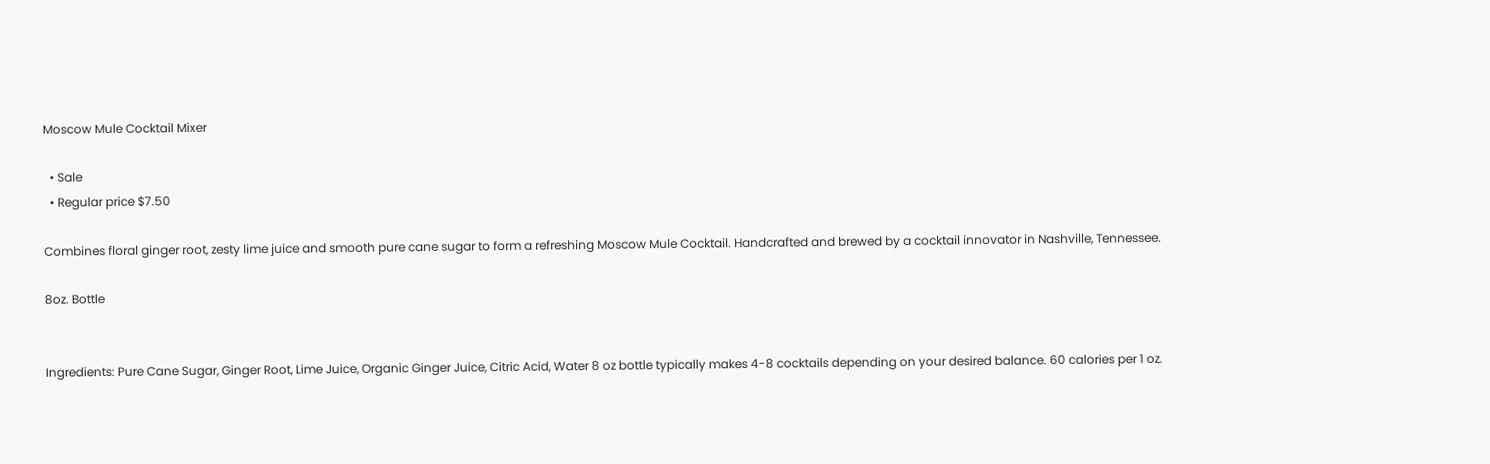Moscow Mule Cocktail Mixer

  • Sale
  • Regular price $7.50

Combines floral ginger root, zesty lime juice and smooth pure cane sugar to form a refreshing Moscow Mule Cocktail. Handcrafted and brewed by a cocktail innovator in Nashville, Tennessee.

8oz. Bottle


Ingredients: Pure Cane Sugar, Ginger Root, Lime Juice, Organic Ginger Juice, Citric Acid, Water 8 oz bottle typically makes 4-8 cocktails depending on your desired balance. 60 calories per 1 oz.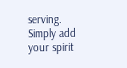serving. Simply add your spirit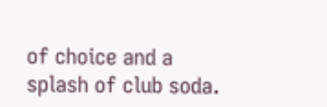of choice and a splash of club soda.